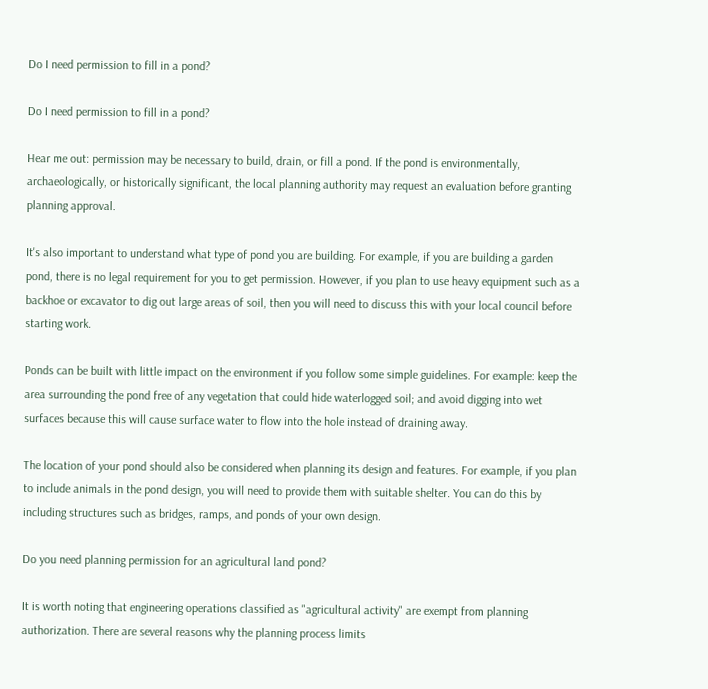Do I need permission to fill in a pond?

Do I need permission to fill in a pond?

Hear me out: permission may be necessary to build, drain, or fill a pond. If the pond is environmentally, archaeologically, or historically significant, the local planning authority may request an evaluation before granting planning approval.

It's also important to understand what type of pond you are building. For example, if you are building a garden pond, there is no legal requirement for you to get permission. However, if you plan to use heavy equipment such as a backhoe or excavator to dig out large areas of soil, then you will need to discuss this with your local council before starting work.

Ponds can be built with little impact on the environment if you follow some simple guidelines. For example: keep the area surrounding the pond free of any vegetation that could hide waterlogged soil; and avoid digging into wet surfaces because this will cause surface water to flow into the hole instead of draining away.

The location of your pond should also be considered when planning its design and features. For example, if you plan to include animals in the pond design, you will need to provide them with suitable shelter. You can do this by including structures such as bridges, ramps, and ponds of your own design.

Do you need planning permission for an agricultural land pond?

It is worth noting that engineering operations classified as "agricultural activity" are exempt from planning authorization. There are several reasons why the planning process limits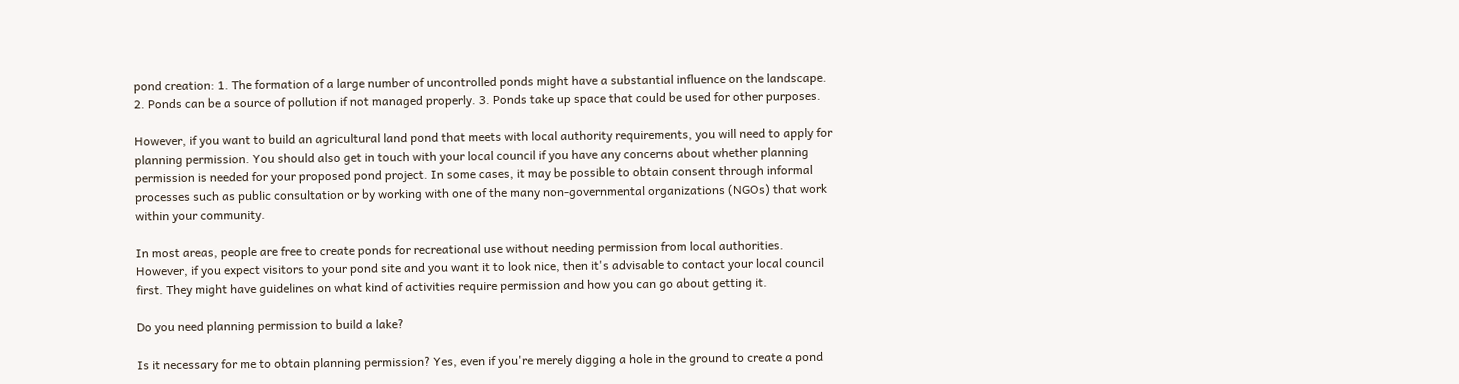pond creation: 1. The formation of a large number of uncontrolled ponds might have a substantial influence on the landscape. 2. Ponds can be a source of pollution if not managed properly. 3. Ponds take up space that could be used for other purposes.

However, if you want to build an agricultural land pond that meets with local authority requirements, you will need to apply for planning permission. You should also get in touch with your local council if you have any concerns about whether planning permission is needed for your proposed pond project. In some cases, it may be possible to obtain consent through informal processes such as public consultation or by working with one of the many non-governmental organizations (NGOs) that work within your community.

In most areas, people are free to create ponds for recreational use without needing permission from local authorities. However, if you expect visitors to your pond site and you want it to look nice, then it's advisable to contact your local council first. They might have guidelines on what kind of activities require permission and how you can go about getting it.

Do you need planning permission to build a lake?

Is it necessary for me to obtain planning permission? Yes, even if you're merely digging a hole in the ground to create a pond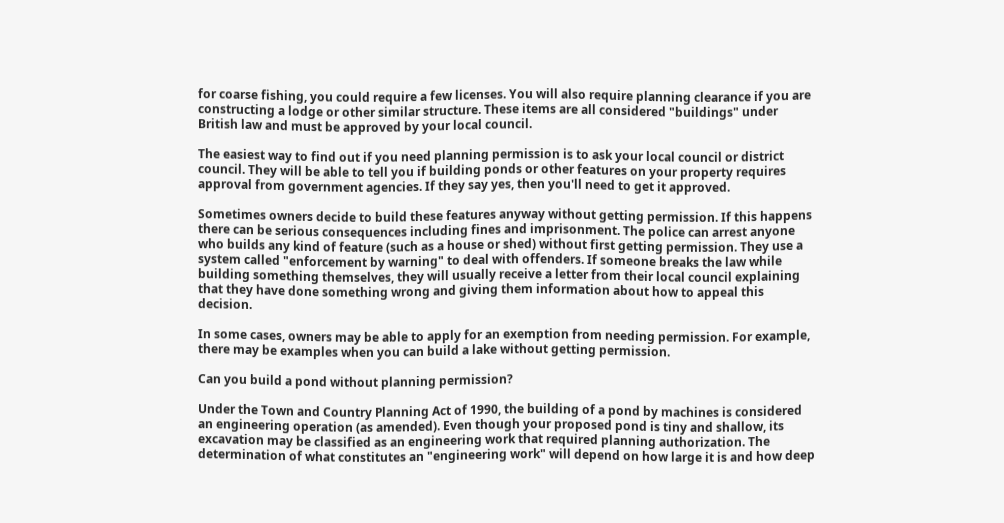for coarse fishing, you could require a few licenses. You will also require planning clearance if you are constructing a lodge or other similar structure. These items are all considered "buildings" under British law and must be approved by your local council.

The easiest way to find out if you need planning permission is to ask your local council or district council. They will be able to tell you if building ponds or other features on your property requires approval from government agencies. If they say yes, then you'll need to get it approved.

Sometimes owners decide to build these features anyway without getting permission. If this happens there can be serious consequences including fines and imprisonment. The police can arrest anyone who builds any kind of feature (such as a house or shed) without first getting permission. They use a system called "enforcement by warning" to deal with offenders. If someone breaks the law while building something themselves, they will usually receive a letter from their local council explaining that they have done something wrong and giving them information about how to appeal this decision.

In some cases, owners may be able to apply for an exemption from needing permission. For example, there may be examples when you can build a lake without getting permission.

Can you build a pond without planning permission?

Under the Town and Country Planning Act of 1990, the building of a pond by machines is considered an engineering operation (as amended). Even though your proposed pond is tiny and shallow, its excavation may be classified as an engineering work that required planning authorization. The determination of what constitutes an "engineering work" will depend on how large it is and how deep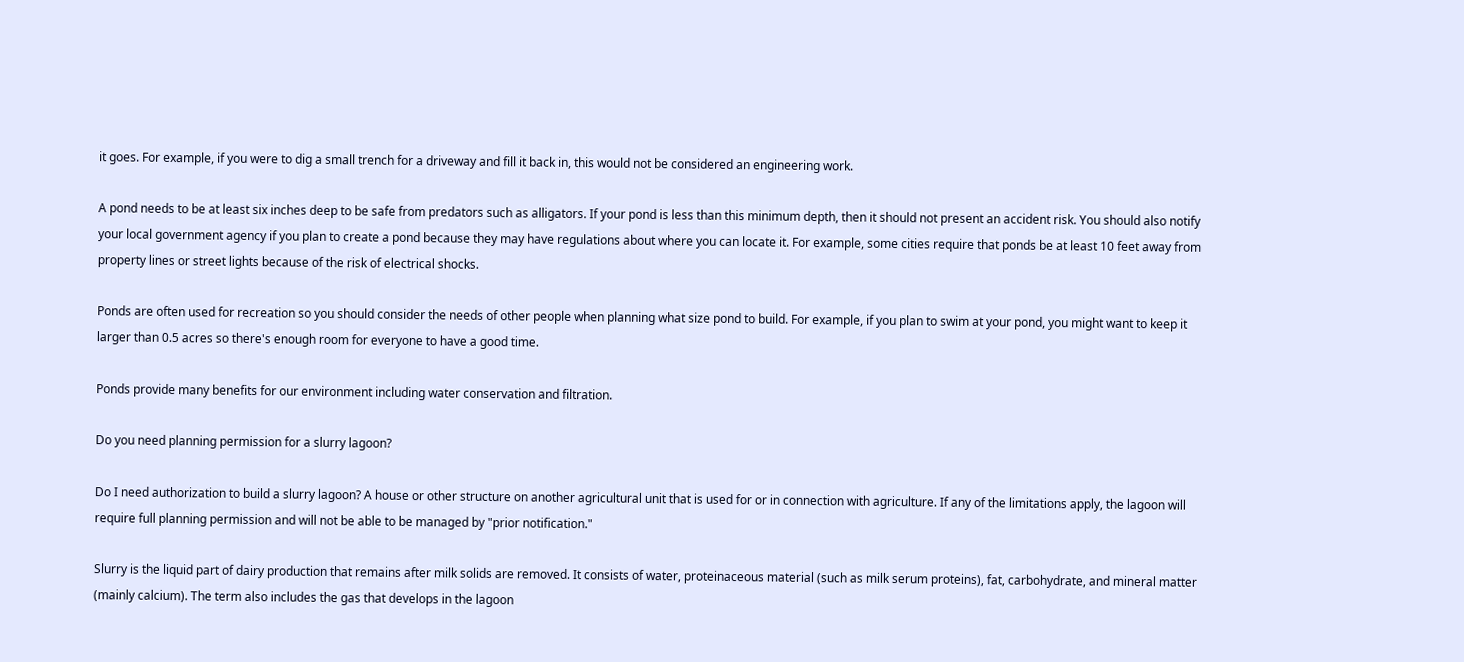it goes. For example, if you were to dig a small trench for a driveway and fill it back in, this would not be considered an engineering work.

A pond needs to be at least six inches deep to be safe from predators such as alligators. If your pond is less than this minimum depth, then it should not present an accident risk. You should also notify your local government agency if you plan to create a pond because they may have regulations about where you can locate it. For example, some cities require that ponds be at least 10 feet away from property lines or street lights because of the risk of electrical shocks.

Ponds are often used for recreation so you should consider the needs of other people when planning what size pond to build. For example, if you plan to swim at your pond, you might want to keep it larger than 0.5 acres so there's enough room for everyone to have a good time.

Ponds provide many benefits for our environment including water conservation and filtration.

Do you need planning permission for a slurry lagoon?

Do I need authorization to build a slurry lagoon? A house or other structure on another agricultural unit that is used for or in connection with agriculture. If any of the limitations apply, the lagoon will require full planning permission and will not be able to be managed by "prior notification."

Slurry is the liquid part of dairy production that remains after milk solids are removed. It consists of water, proteinaceous material (such as milk serum proteins), fat, carbohydrate, and mineral matter (mainly calcium). The term also includes the gas that develops in the lagoon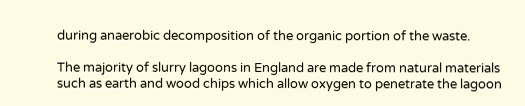during anaerobic decomposition of the organic portion of the waste.

The majority of slurry lagoons in England are made from natural materials such as earth and wood chips which allow oxygen to penetrate the lagoon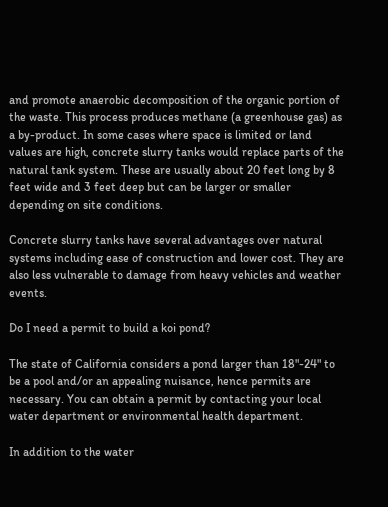and promote anaerobic decomposition of the organic portion of the waste. This process produces methane (a greenhouse gas) as a by-product. In some cases where space is limited or land values are high, concrete slurry tanks would replace parts of the natural tank system. These are usually about 20 feet long by 8 feet wide and 3 feet deep but can be larger or smaller depending on site conditions.

Concrete slurry tanks have several advantages over natural systems including ease of construction and lower cost. They are also less vulnerable to damage from heavy vehicles and weather events.

Do I need a permit to build a koi pond?

The state of California considers a pond larger than 18"-24" to be a pool and/or an appealing nuisance, hence permits are necessary. You can obtain a permit by contacting your local water department or environmental health department.

In addition to the water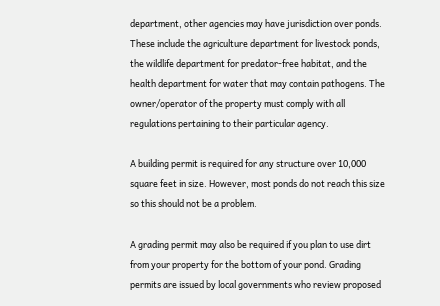department, other agencies may have jurisdiction over ponds. These include the agriculture department for livestock ponds, the wildlife department for predator-free habitat, and the health department for water that may contain pathogens. The owner/operator of the property must comply with all regulations pertaining to their particular agency.

A building permit is required for any structure over 10,000 square feet in size. However, most ponds do not reach this size so this should not be a problem.

A grading permit may also be required if you plan to use dirt from your property for the bottom of your pond. Grading permits are issued by local governments who review proposed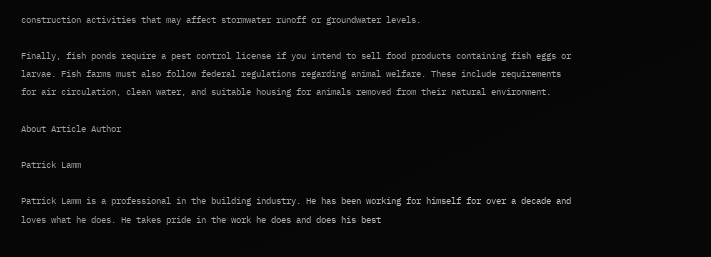construction activities that may affect stormwater runoff or groundwater levels.

Finally, fish ponds require a pest control license if you intend to sell food products containing fish eggs or larvae. Fish farms must also follow federal regulations regarding animal welfare. These include requirements for air circulation, clean water, and suitable housing for animals removed from their natural environment.

About Article Author

Patrick Lamm

Patrick Lamm is a professional in the building industry. He has been working for himself for over a decade and loves what he does. He takes pride in the work he does and does his best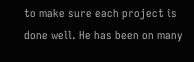to make sure each project is done well. He has been on many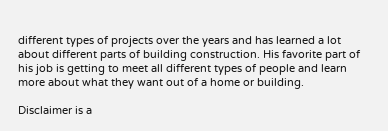different types of projects over the years and has learned a lot about different parts of building construction. His favorite part of his job is getting to meet all different types of people and learn more about what they want out of a home or building.

Disclaimer is a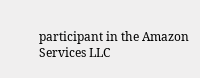participant in the Amazon Services LLC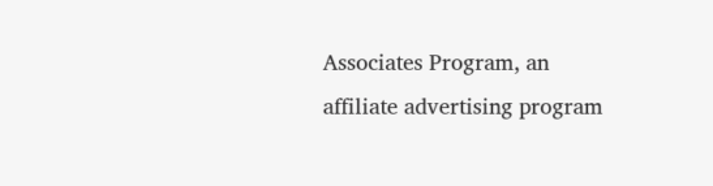Associates Program, an affiliate advertising program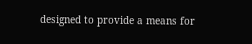designed to provide a means for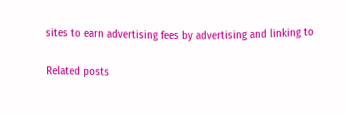sites to earn advertising fees by advertising and linking to

Related posts